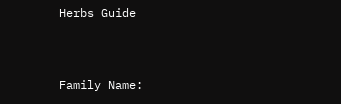Herbs Guide


Family Name: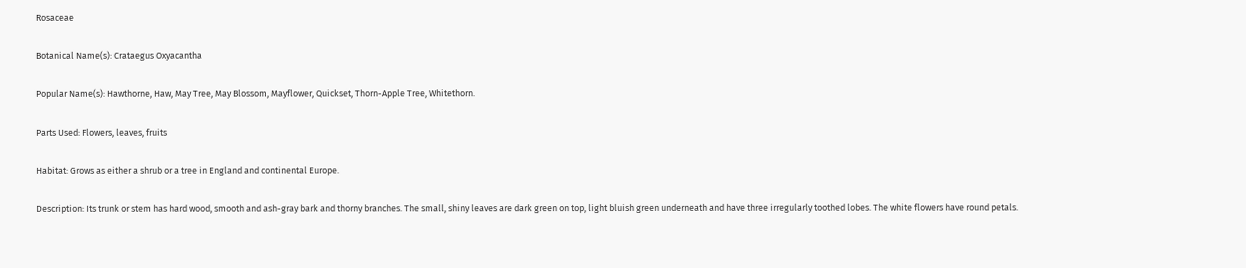Rosaceae

Botanical Name(s): Crataegus Oxyacantha

Popular Name(s): Hawthorne, Haw, May Tree, May Blossom, Mayflower, Quickset, Thorn-Apple Tree, Whitethorn.

Parts Used: Flowers, leaves, fruits

Habitat: Grows as either a shrub or a tree in England and continental Europe.

Description: Its trunk or stem has hard wood, smooth and ash-gray bark and thorny branches. The small, shiny leaves are dark green on top, light bluish green underneath and have three irregularly toothed lobes. The white flowers have round petals.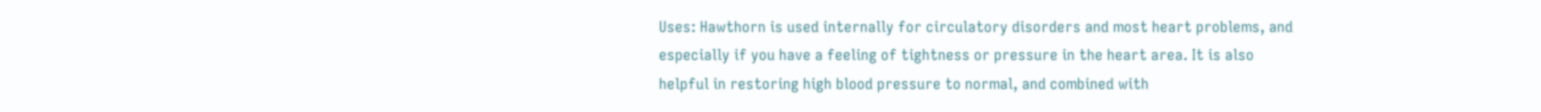Uses: Hawthorn is used internally for circulatory disorders and most heart problems, and especially if you have a feeling of tightness or pressure in the heart area. It is also helpful in restoring high blood pressure to normal, and combined with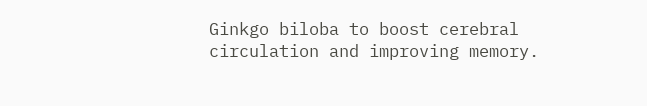Ginkgo biloba to boost cerebral circulation and improving memory.